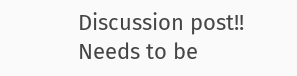Discussion post!! Needs to be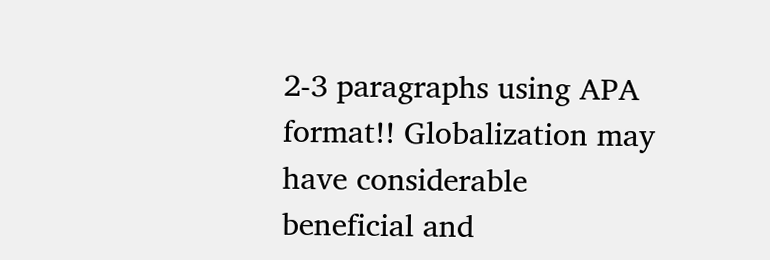2-3 paragraphs using APA format!! Globalization may have considerable beneficial and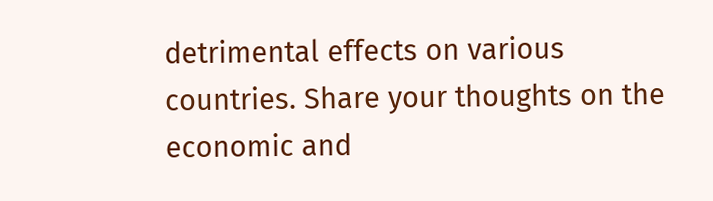detrimental effects on various countries. Share your thoughts on the economic and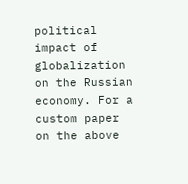political impact of globalization on the Russian economy. For a custom paper on the above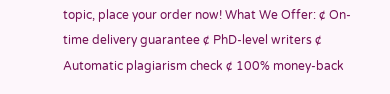topic, place your order now! What We Offer: ¢ On-time delivery guarantee ¢ PhD-level writers ¢ Automatic plagiarism check ¢ 100% money-back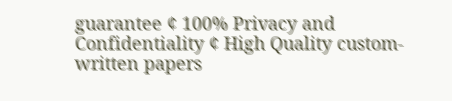guarantee ¢ 100% Privacy and Confidentiality ¢ High Quality custom-written papers